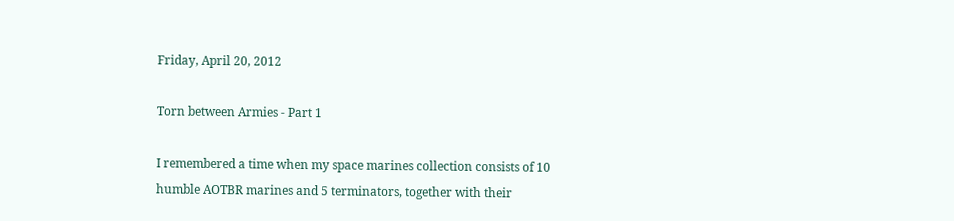Friday, April 20, 2012

Torn between Armies - Part 1

I remembered a time when my space marines collection consists of 10 humble AOTBR marines and 5 terminators, together with their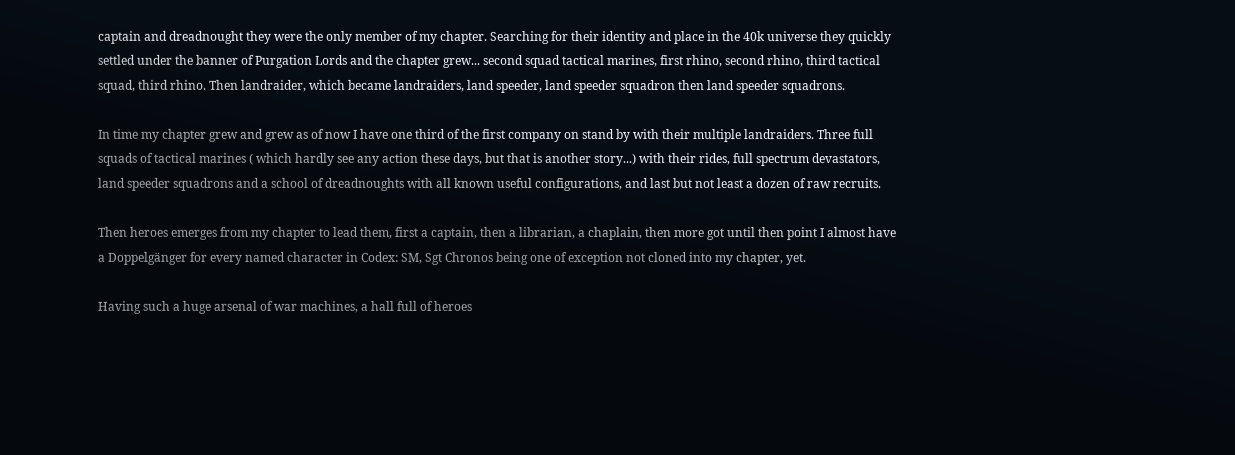captain and dreadnought they were the only member of my chapter. Searching for their identity and place in the 40k universe they quickly settled under the banner of Purgation Lords and the chapter grew... second squad tactical marines, first rhino, second rhino, third tactical squad, third rhino. Then landraider, which became landraiders, land speeder, land speeder squadron then land speeder squadrons.

In time my chapter grew and grew as of now I have one third of the first company on stand by with their multiple landraiders. Three full squads of tactical marines ( which hardly see any action these days, but that is another story...) with their rides, full spectrum devastators, land speeder squadrons and a school of dreadnoughts with all known useful configurations, and last but not least a dozen of raw recruits.

Then heroes emerges from my chapter to lead them, first a captain, then a librarian, a chaplain, then more got until then point I almost have a Doppelgänger for every named character in Codex: SM, Sgt Chronos being one of exception not cloned into my chapter, yet.

Having such a huge arsenal of war machines, a hall full of heroes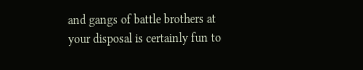and gangs of battle brothers at your disposal is certainly fun to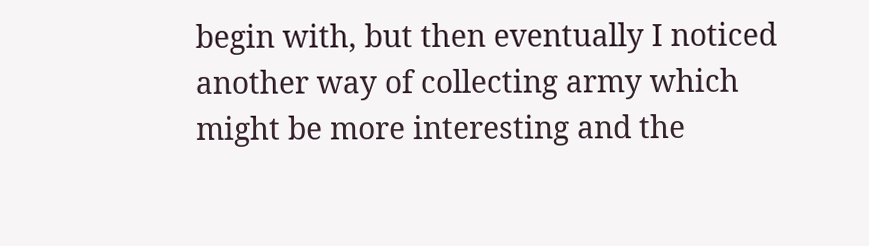begin with, but then eventually I noticed another way of collecting army which might be more interesting and the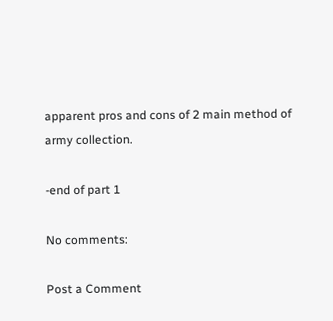apparent pros and cons of 2 main method of army collection.

-end of part 1

No comments:

Post a Comment